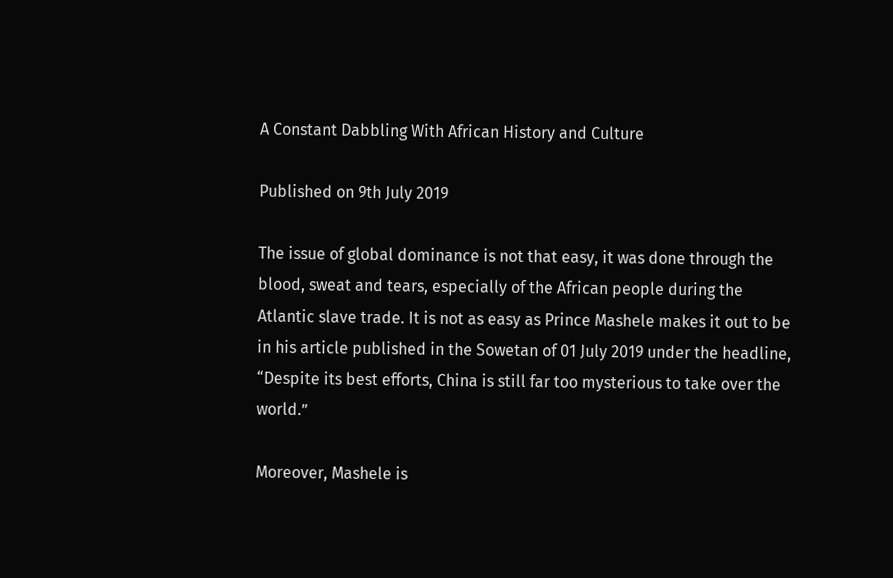A Constant Dabbling With African History and Culture

Published on 9th July 2019

The issue of global dominance is not that easy, it was done through the blood, sweat and tears, especially of the African people during the Atlantic slave trade. It is not as easy as Prince Mashele makes it out to be in his article published in the Sowetan of 01 July 2019 under the headline, “Despite its best efforts, China is still far too mysterious to take over the world.”

Moreover, Mashele is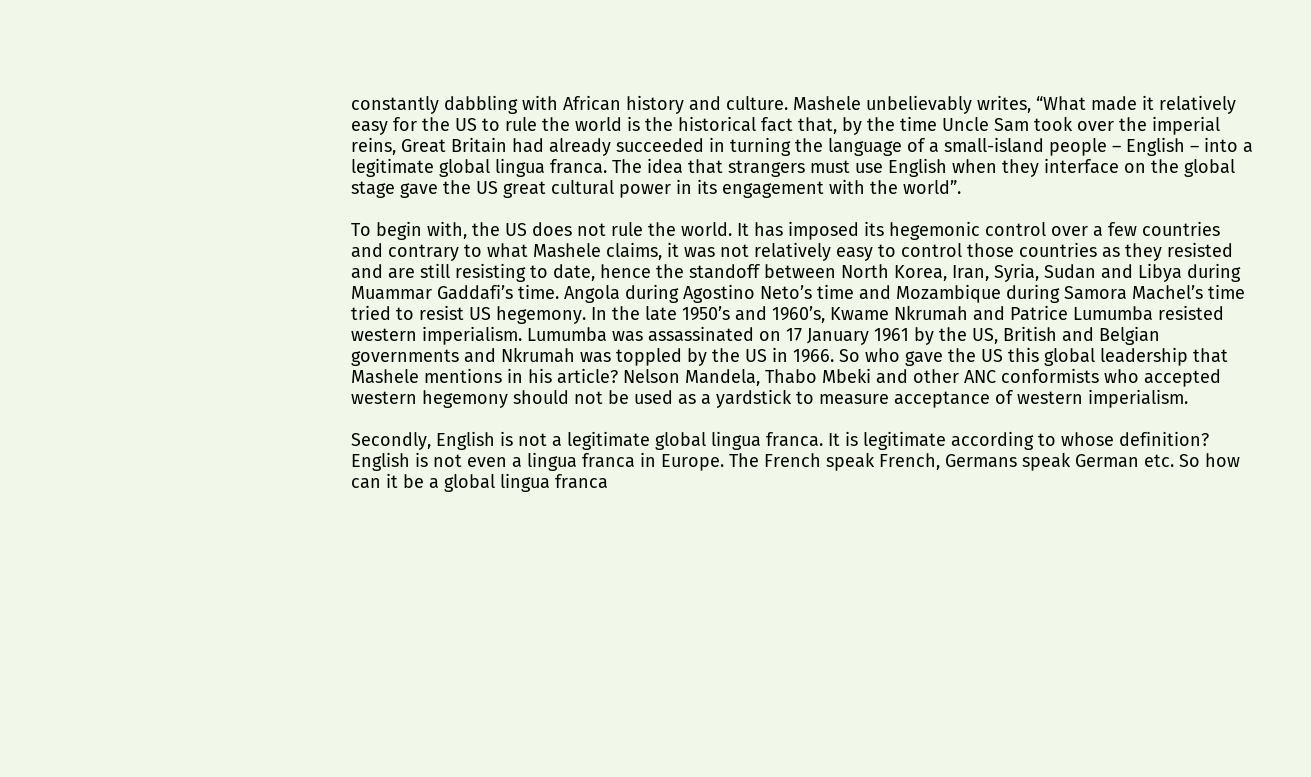constantly dabbling with African history and culture. Mashele unbelievably writes, “What made it relatively easy for the US to rule the world is the historical fact that, by the time Uncle Sam took over the imperial reins, Great Britain had already succeeded in turning the language of a small-island people – English – into a legitimate global lingua franca. The idea that strangers must use English when they interface on the global stage gave the US great cultural power in its engagement with the world”.

To begin with, the US does not rule the world. It has imposed its hegemonic control over a few countries and contrary to what Mashele claims, it was not relatively easy to control those countries as they resisted and are still resisting to date, hence the standoff between North Korea, Iran, Syria, Sudan and Libya during Muammar Gaddafi’s time. Angola during Agostino Neto’s time and Mozambique during Samora Machel’s time tried to resist US hegemony. In the late 1950’s and 1960’s, Kwame Nkrumah and Patrice Lumumba resisted western imperialism. Lumumba was assassinated on 17 January 1961 by the US, British and Belgian governments and Nkrumah was toppled by the US in 1966. So who gave the US this global leadership that Mashele mentions in his article? Nelson Mandela, Thabo Mbeki and other ANC conformists who accepted western hegemony should not be used as a yardstick to measure acceptance of western imperialism.

Secondly, English is not a legitimate global lingua franca. It is legitimate according to whose definition? English is not even a lingua franca in Europe. The French speak French, Germans speak German etc. So how can it be a global lingua franca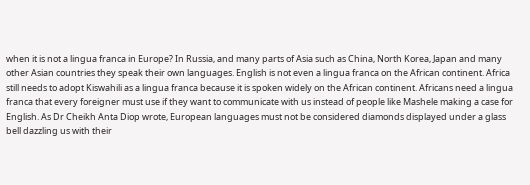when it is not a lingua franca in Europe? In Russia, and many parts of Asia such as China, North Korea, Japan and many other Asian countries they speak their own languages. English is not even a lingua franca on the African continent. Africa still needs to adopt Kiswahili as a lingua franca because it is spoken widely on the African continent. Africans need a lingua franca that every foreigner must use if they want to communicate with us instead of people like Mashele making a case for English. As Dr Cheikh Anta Diop wrote, European languages must not be considered diamonds displayed under a glass bell dazzling us with their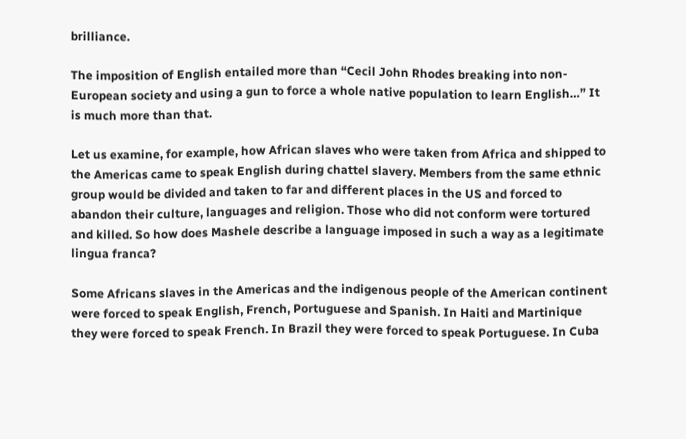brilliance.

The imposition of English entailed more than “Cecil John Rhodes breaking into non-European society and using a gun to force a whole native population to learn English…” It is much more than that.

Let us examine, for example, how African slaves who were taken from Africa and shipped to the Americas came to speak English during chattel slavery. Members from the same ethnic group would be divided and taken to far and different places in the US and forced to abandon their culture, languages and religion. Those who did not conform were tortured and killed. So how does Mashele describe a language imposed in such a way as a legitimate lingua franca?

Some Africans slaves in the Americas and the indigenous people of the American continent were forced to speak English, French, Portuguese and Spanish. In Haiti and Martinique they were forced to speak French. In Brazil they were forced to speak Portuguese. In Cuba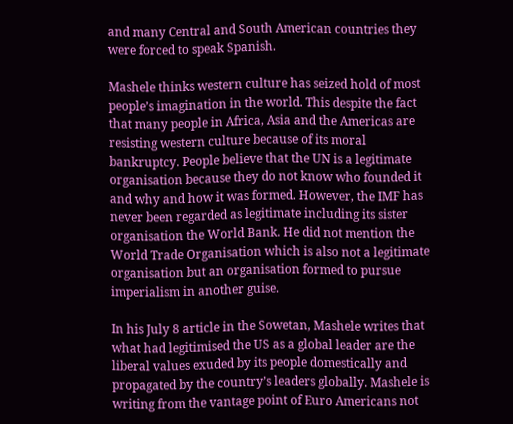and many Central and South American countries they were forced to speak Spanish.

Mashele thinks western culture has seized hold of most people’s imagination in the world. This despite the fact that many people in Africa, Asia and the Americas are resisting western culture because of its moral bankruptcy. People believe that the UN is a legitimate organisation because they do not know who founded it and why and how it was formed. However, the IMF has never been regarded as legitimate including its sister organisation the World Bank. He did not mention the World Trade Organisation which is also not a legitimate organisation but an organisation formed to pursue imperialism in another guise.

In his July 8 article in the Sowetan, Mashele writes that what had legitimised the US as a global leader are the liberal values exuded by its people domestically and propagated by the country’s leaders globally. Mashele is writing from the vantage point of Euro Americans not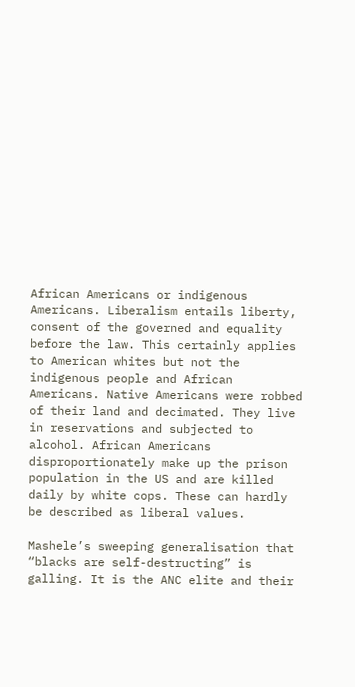African Americans or indigenous Americans. Liberalism entails liberty, consent of the governed and equality before the law. This certainly applies to American whites but not the indigenous people and African Americans. Native Americans were robbed of their land and decimated. They live in reservations and subjected to alcohol. African Americans disproportionately make up the prison population in the US and are killed daily by white cops. These can hardly be described as liberal values.

Mashele’s sweeping generalisation that “blacks are self-destructing” is galling. It is the ANC elite and their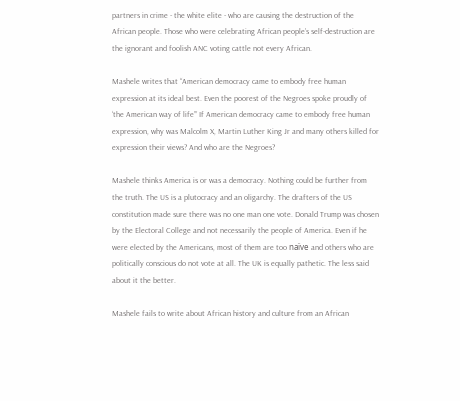partners in crime - the white elite - who are causing the destruction of the African people. Those who were celebrating African people’s self-destruction are the ignorant and foolish ANC voting cattle not every African.

Mashele writes that “American democracy came to embody free human expression at its ideal best. Even the poorest of the Negroes spoke proudly of ‘the American way of life’” If American democracy came to embody free human expression, why was Malcolm X, Martin Luther King Jr and many others killed for expression their views? And who are the Negroes?

Mashele thinks America is or was a democracy. Nothing could be further from the truth. The US is a plutocracy and an oligarchy. The drafters of the US constitution made sure there was no one man one vote. Donald Trump was chosen by the Electoral College and not necessarily the people of America. Even if he were elected by the Americans, most of them are too naïve and others who are politically conscious do not vote at all. The UK is equally pathetic. The less said about it the better.

Mashele fails to write about African history and culture from an African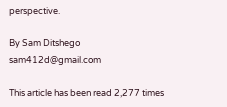perspective.

By Sam Ditshego      sam412d@gmail.com

This article has been read 2,277 times